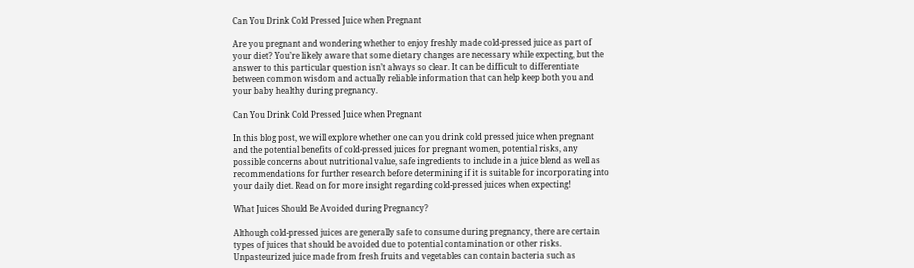Can You Drink Cold Pressed Juice when Pregnant

Are you pregnant and wondering whether to enjoy freshly made cold-pressed juice as part of your diet? You’re likely aware that some dietary changes are necessary while expecting, but the answer to this particular question isn’t always so clear. It can be difficult to differentiate between common wisdom and actually reliable information that can help keep both you and your baby healthy during pregnancy.

Can You Drink Cold Pressed Juice when Pregnant

In this blog post, we will explore whether one can you drink cold pressed juice when pregnant and the potential benefits of cold-pressed juices for pregnant women, potential risks, any possible concerns about nutritional value, safe ingredients to include in a juice blend as well as recommendations for further research before determining if it is suitable for incorporating into your daily diet. Read on for more insight regarding cold-pressed juices when expecting!

What Juices Should Be Avoided during Pregnancy?

Although cold-pressed juices are generally safe to consume during pregnancy, there are certain types of juices that should be avoided due to potential contamination or other risks. Unpasteurized juice made from fresh fruits and vegetables can contain bacteria such as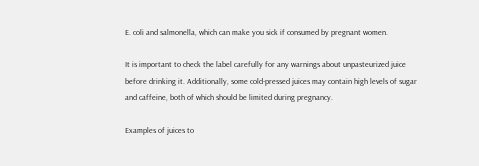E. coli and salmonella, which can make you sick if consumed by pregnant women.

It is important to check the label carefully for any warnings about unpasteurized juice before drinking it. Additionally, some cold-pressed juices may contain high levels of sugar and caffeine, both of which should be limited during pregnancy.

Examples of juices to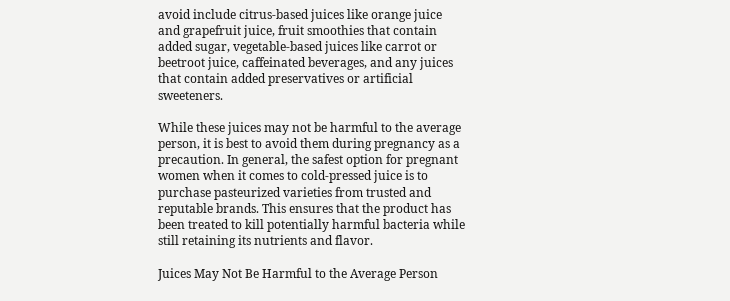avoid include citrus-based juices like orange juice and grapefruit juice, fruit smoothies that contain added sugar, vegetable-based juices like carrot or beetroot juice, caffeinated beverages, and any juices that contain added preservatives or artificial sweeteners.

While these juices may not be harmful to the average person, it is best to avoid them during pregnancy as a precaution. In general, the safest option for pregnant women when it comes to cold-pressed juice is to purchase pasteurized varieties from trusted and reputable brands. This ensures that the product has been treated to kill potentially harmful bacteria while still retaining its nutrients and flavor.

Juices May Not Be Harmful to the Average Person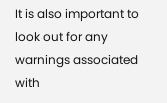It is also important to look out for any warnings associated with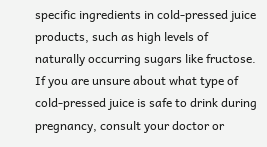specific ingredients in cold-pressed juice products, such as high levels of naturally occurring sugars like fructose. If you are unsure about what type of cold-pressed juice is safe to drink during pregnancy, consult your doctor or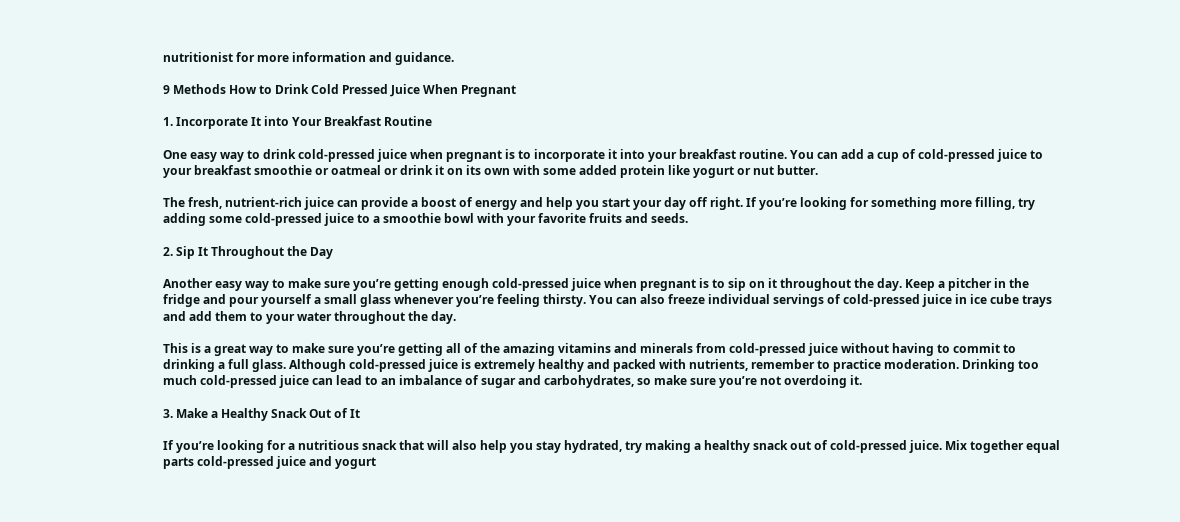nutritionist for more information and guidance.

9 Methods How to Drink Cold Pressed Juice When Pregnant

1. Incorporate It into Your Breakfast Routine

One easy way to drink cold-pressed juice when pregnant is to incorporate it into your breakfast routine. You can add a cup of cold-pressed juice to your breakfast smoothie or oatmeal or drink it on its own with some added protein like yogurt or nut butter.

The fresh, nutrient-rich juice can provide a boost of energy and help you start your day off right. If you’re looking for something more filling, try adding some cold-pressed juice to a smoothie bowl with your favorite fruits and seeds.

2. Sip It Throughout the Day

Another easy way to make sure you’re getting enough cold-pressed juice when pregnant is to sip on it throughout the day. Keep a pitcher in the fridge and pour yourself a small glass whenever you’re feeling thirsty. You can also freeze individual servings of cold-pressed juice in ice cube trays and add them to your water throughout the day.

This is a great way to make sure you’re getting all of the amazing vitamins and minerals from cold-pressed juice without having to commit to drinking a full glass. Although cold-pressed juice is extremely healthy and packed with nutrients, remember to practice moderation. Drinking too much cold-pressed juice can lead to an imbalance of sugar and carbohydrates, so make sure you’re not overdoing it.

3. Make a Healthy Snack Out of It

If you’re looking for a nutritious snack that will also help you stay hydrated, try making a healthy snack out of cold-pressed juice. Mix together equal parts cold-pressed juice and yogurt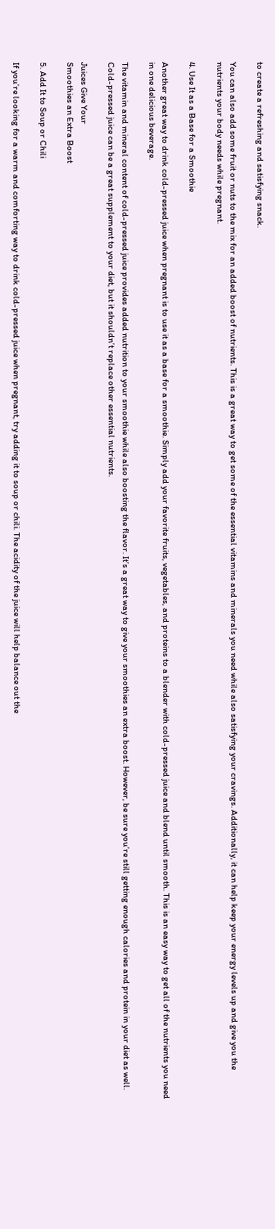to create a refreshing and satisfying snack.

You can also add some fruit or nuts to the mix for an added boost of nutrients. This is a great way to get some of the essential vitamins and minerals you need while also satisfying your cravings. Additionally, it can help keep your energy levels up and give you the nutrients your body needs while pregnant.

4. Use It as a Base for a Smoothie

Another great way to drink cold-pressed juice when pregnant is to use it as a base for a smoothie. Simply add your favorite fruits, vegetables, and proteins to a blender with cold-pressed juice and blend until smooth. This is an easy way to get all of the nutrients you need in one delicious beverage.

The vitamin and mineral content of cold-pressed juice provides added nutrition to your smoothie while also boosting the flavor. It’s a great way to give your smoothies an extra boost. However, be sure you’re still getting enough calories and protein in your diet as well. Cold-pressed juice can be a great supplement to your diet, but it shouldn’t replace other essential nutrients.

Juices Give Your
Smoothies an Extra Boost

5. Add It to Soup or Chili

If you’re looking for a warm and comforting way to drink cold-pressed juice when pregnant, try adding it to soup or chili. The acidity of the juice will help balance out the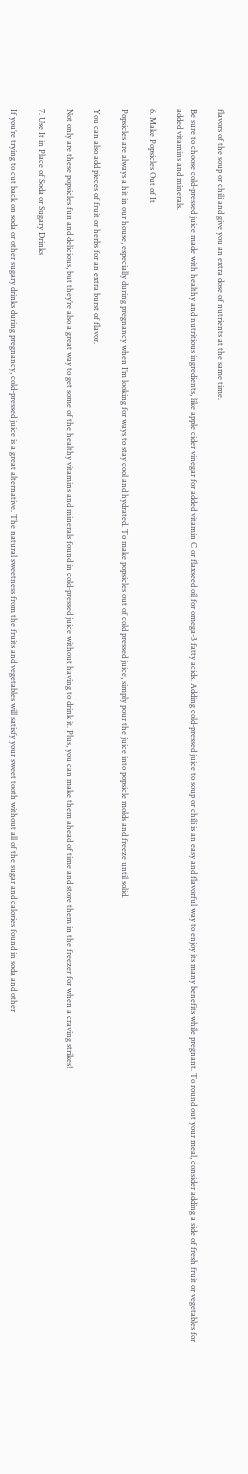flavors of the soup or chili and give you an extra dose of nutrients at the same time.

Be sure to choose cold-pressed juice made with healthy and nutritious ingredients, like apple cider vinegar for added vitamin C or flaxseed oil for omega-3 fatty acids. Adding cold-pressed juice to soup or chili is an easy and flavorful way to enjoy its many benefits while pregnant. To round out your meal, consider adding a side of fresh fruit or vegetables for added vitamins and minerals.

6. Make Popsicles Out of It

Popsicles are always a hit in our house, especially during pregnancy when I’m looking for ways to stay cool and hydrated. To make popsicles out of cold pressed juice, simply pour the juice into popsicle molds and freeze until solid.

You can also add pieces of fruit or herbs for an extra burst of flavor.

Not only are these popsicles fun and delicious, but they’re also a great way to get some of the healthy vitamins and minerals found in cold-pressed juice without having to drink it. Plus, you can make them ahead of time and store them in the freezer for when a craving strikes!

7. Use It in Place of Soda or Sugary Drinks

If you’re trying to cut back on soda or other sugary drinks during pregnancy, cold-pressed juice is a great alternative. The natural sweetness from the fruits and vegetables will satisfy your sweet tooth without all of the sugar and calories found in soda and other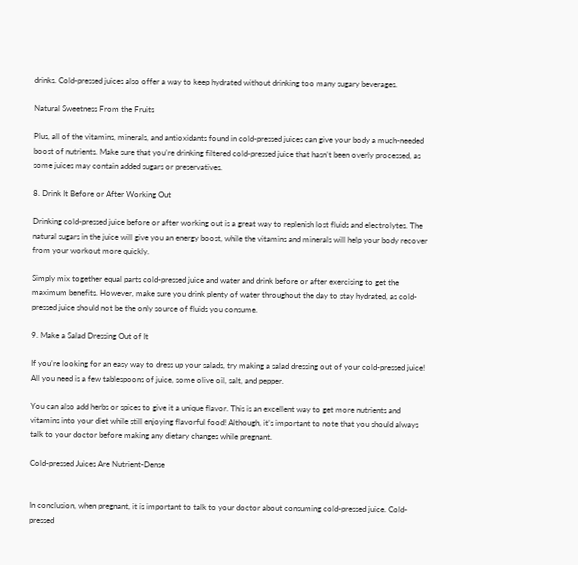drinks. Cold-pressed juices also offer a way to keep hydrated without drinking too many sugary beverages.

Natural Sweetness From the Fruits

Plus, all of the vitamins, minerals, and antioxidants found in cold-pressed juices can give your body a much-needed boost of nutrients. Make sure that you’re drinking filtered cold-pressed juice that hasn’t been overly processed, as some juices may contain added sugars or preservatives.

8. Drink It Before or After Working Out

Drinking cold-pressed juice before or after working out is a great way to replenish lost fluids and electrolytes. The natural sugars in the juice will give you an energy boost, while the vitamins and minerals will help your body recover from your workout more quickly.

Simply mix together equal parts cold-pressed juice and water and drink before or after exercising to get the maximum benefits. However, make sure you drink plenty of water throughout the day to stay hydrated, as cold-pressed juice should not be the only source of fluids you consume.

9. Make a Salad Dressing Out of It

If you’re looking for an easy way to dress up your salads, try making a salad dressing out of your cold-pressed juice! All you need is a few tablespoons of juice, some olive oil, salt, and pepper.

You can also add herbs or spices to give it a unique flavor. This is an excellent way to get more nutrients and vitamins into your diet while still enjoying flavorful food! Although, it’s important to note that you should always talk to your doctor before making any dietary changes while pregnant.

Cold-pressed Juices Are Nutrient-Dense


In conclusion, when pregnant, it is important to talk to your doctor about consuming cold-pressed juice. Cold-pressed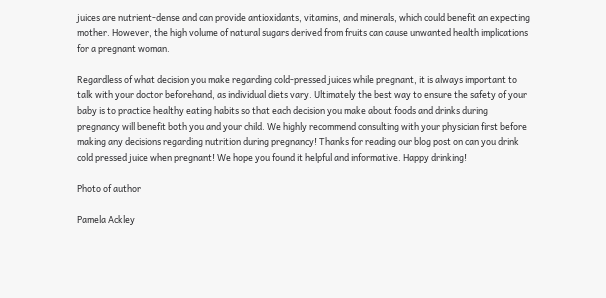juices are nutrient-dense and can provide antioxidants, vitamins, and minerals, which could benefit an expecting mother. However, the high volume of natural sugars derived from fruits can cause unwanted health implications for a pregnant woman.

Regardless of what decision you make regarding cold-pressed juices while pregnant, it is always important to talk with your doctor beforehand, as individual diets vary. Ultimately the best way to ensure the safety of your baby is to practice healthy eating habits so that each decision you make about foods and drinks during pregnancy will benefit both you and your child. We highly recommend consulting with your physician first before making any decisions regarding nutrition during pregnancy! Thanks for reading our blog post on can you drink cold pressed juice when pregnant! We hope you found it helpful and informative. Happy drinking!

Photo of author

Pamela Ackley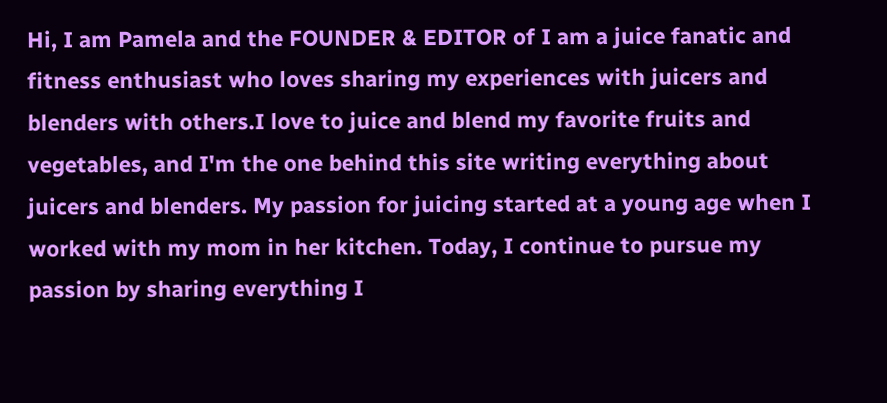Hi, I am Pamela and the FOUNDER & EDITOR of I am a juice fanatic and fitness enthusiast who loves sharing my experiences with juicers and blenders with others.I love to juice and blend my favorite fruits and vegetables, and I'm the one behind this site writing everything about juicers and blenders. My passion for juicing started at a young age when I worked with my mom in her kitchen. Today, I continue to pursue my passion by sharing everything I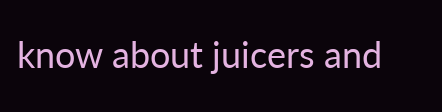know about juicers and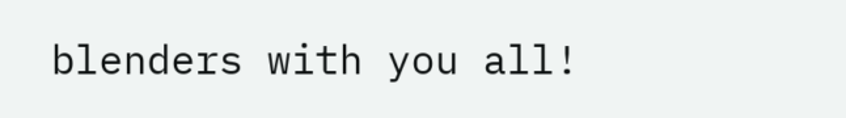blenders with you all!